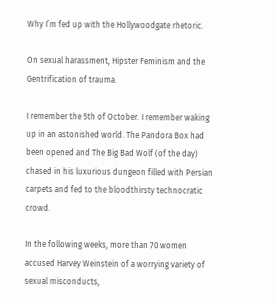Why I’m fed up with the Hollywoodgate rhetoric.

On sexual harassment, Hipster Feminism and the Gentrification of trauma.

I remember the 5th of October. I remember waking up in an astonished world. The Pandora Box had been opened and The Big Bad Wolf (of the day) chased in his luxurious dungeon filled with Persian carpets and fed to the bloodthirsty technocratic crowd.

In the following weeks, more than 70 women accused Harvey Weinstein of a worrying variety of sexual misconducts,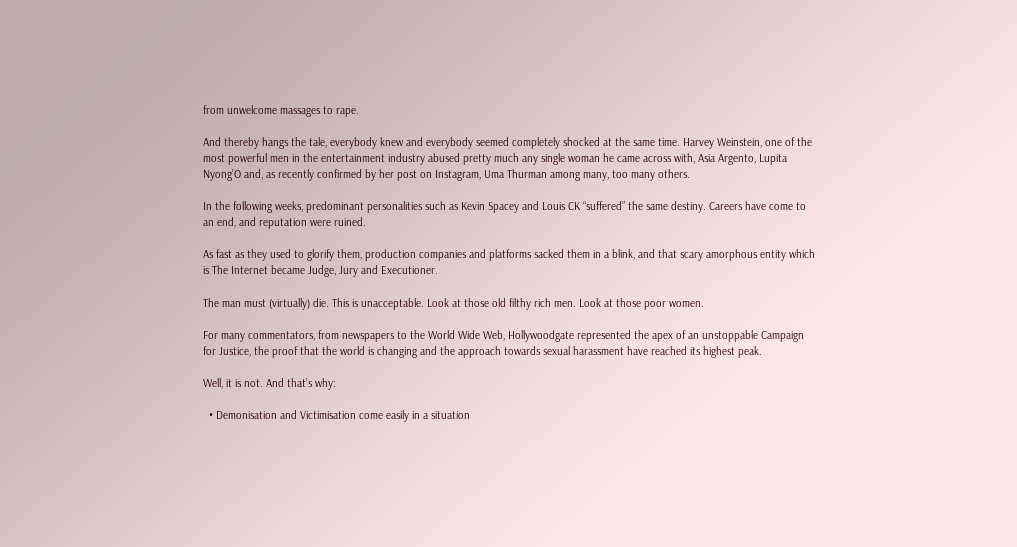from unwelcome massages to rape.

And thereby hangs the tale, everybody knew and everybody seemed completely shocked at the same time. Harvey Weinstein, one of the most powerful men in the entertainment industry abused pretty much any single woman he came across with, Asia Argento, Lupita Nyong’O and, as recently confirmed by her post on Instagram, Uma Thurman among many, too many others.

In the following weeks, predominant personalities such as Kevin Spacey and Louis CK “suffered” the same destiny. Careers have come to an end, and reputation were ruined.

As fast as they used to glorify them, production companies and platforms sacked them in a blink, and that scary amorphous entity which is The Internet became Judge, Jury and Executioner.

The man must (virtually) die. This is unacceptable. Look at those old filthy rich men. Look at those poor women.

For many commentators, from newspapers to the World Wide Web, Hollywoodgate represented the apex of an unstoppable Campaign for Justice, the proof that the world is changing and the approach towards sexual harassment have reached its highest peak.

Well, it is not. And that’s why:

  • Demonisation and Victimisation come easily in a situation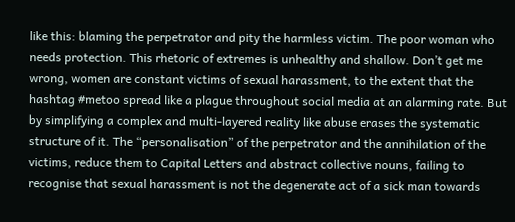like this: blaming the perpetrator and pity the harmless victim. The poor woman who needs protection. This rhetoric of extremes is unhealthy and shallow. Don’t get me wrong, women are constant victims of sexual harassment, to the extent that the hashtag #metoo spread like a plague throughout social media at an alarming rate. But by simplifying a complex and multi-layered reality like abuse erases the systematic structure of it. The “personalisation” of the perpetrator and the annihilation of the victims, reduce them to Capital Letters and abstract collective nouns, failing to recognise that sexual harassment is not the degenerate act of a sick man towards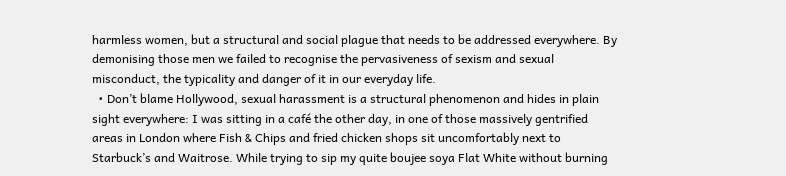harmless women, but a structural and social plague that needs to be addressed everywhere. By demonising those men we failed to recognise the pervasiveness of sexism and sexual misconduct, the typicality and danger of it in our everyday life.
  • Don’t blame Hollywood, sexual harassment is a structural phenomenon and hides in plain sight everywhere: I was sitting in a café the other day, in one of those massively gentrified areas in London where Fish & Chips and fried chicken shops sit uncomfortably next to Starbuck’s and Waitrose. While trying to sip my quite boujee soya Flat White without burning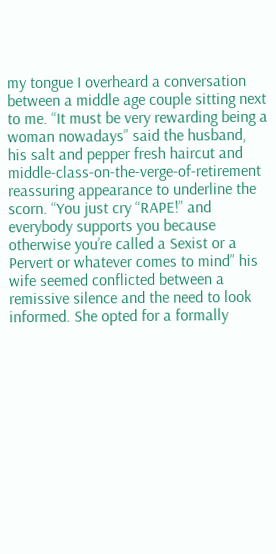my tongue I overheard a conversation between a middle age couple sitting next to me. “It must be very rewarding being a woman nowadays” said the husband, his salt and pepper fresh haircut and middle-class-on-the-verge-of-retirement reassuring appearance to underline the scorn. “You just cry “RAPE!” and everybody supports you because otherwise you’re called a Sexist or a Pervert or whatever comes to mind” his wife seemed conflicted between a remissive silence and the need to look informed. She opted for a formally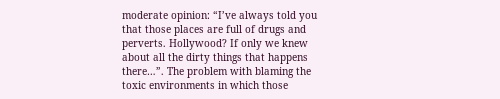moderate opinion: “I’ve always told you that those places are full of drugs and perverts. Hollywood? If only we knew about all the dirty things that happens there…”. The problem with blaming the toxic environments in which those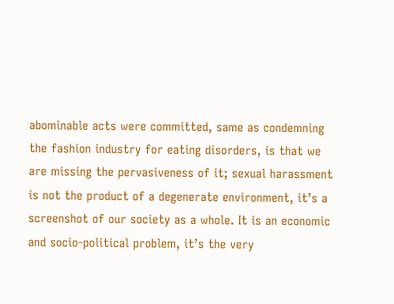abominable acts were committed, same as condemning the fashion industry for eating disorders, is that we are missing the pervasiveness of it; sexual harassment is not the product of a degenerate environment, it’s a screenshot of our society as a whole. It is an economic and socio-political problem, it’s the very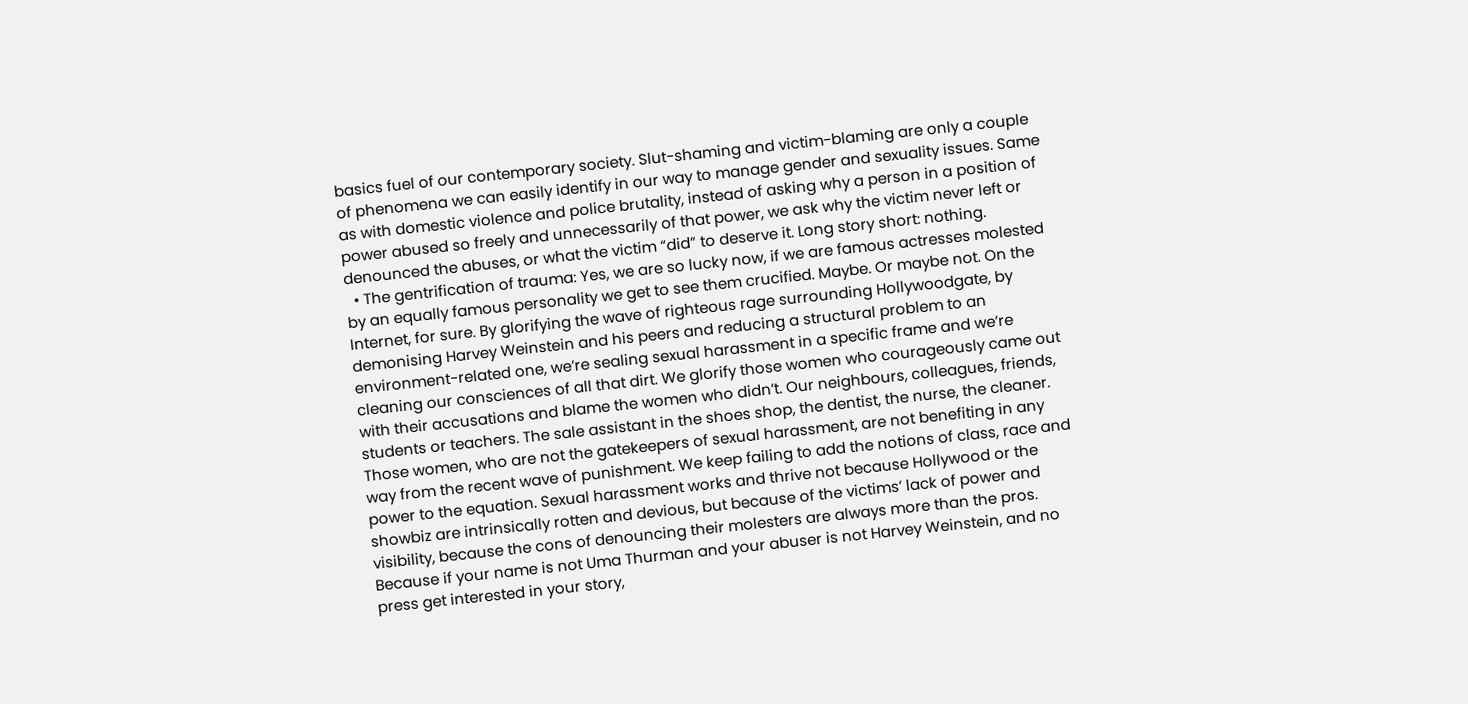basics fuel of our contemporary society. Slut-shaming and victim-blaming are only a couple of phenomena we can easily identify in our way to manage gender and sexuality issues. Same as with domestic violence and police brutality, instead of asking why a person in a position of power abused so freely and unnecessarily of that power, we ask why the victim never left or denounced the abuses, or what the victim “did” to deserve it. Long story short: nothing.
  • The gentrification of trauma: Yes, we are so lucky now, if we are famous actresses molested by an equally famous personality we get to see them crucified. Maybe. Or maybe not. On the Internet, for sure. By glorifying the wave of righteous rage surrounding Hollywoodgate, by demonising Harvey Weinstein and his peers and reducing a structural problem to an environment-related one, we’re sealing sexual harassment in a specific frame and we’re cleaning our consciences of all that dirt. We glorify those women who courageously came out with their accusations and blame the women who didn’t. Our neighbours, colleagues, friends, students or teachers. The sale assistant in the shoes shop, the dentist, the nurse, the cleaner. Those women, who are not the gatekeepers of sexual harassment, are not benefiting in any way from the recent wave of punishment. We keep failing to add the notions of class, race and power to the equation. Sexual harassment works and thrive not because Hollywood or the showbiz are intrinsically rotten and devious, but because of the victims’ lack of power and visibility, because the cons of denouncing their molesters are always more than the pros. Because if your name is not Uma Thurman and your abuser is not Harvey Weinstein, and no press get interested in your story,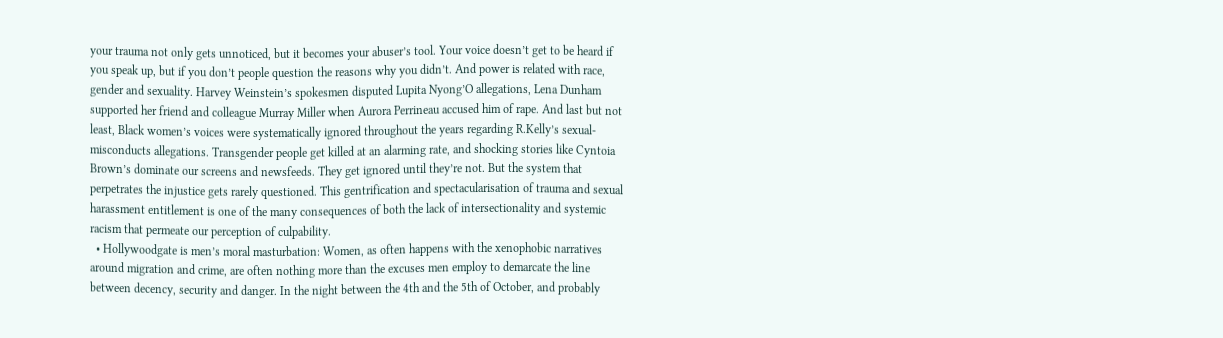your trauma not only gets unnoticed, but it becomes your abuser’s tool. Your voice doesn’t get to be heard if you speak up, but if you don’t people question the reasons why you didn’t. And power is related with race, gender and sexuality. Harvey Weinstein’s spokesmen disputed Lupita Nyong’O allegations, Lena Dunham supported her friend and colleague Murray Miller when Aurora Perrineau accused him of rape. And last but not least, Black women’s voices were systematically ignored throughout the years regarding R.Kelly’s sexual-misconducts allegations. Transgender people get killed at an alarming rate, and shocking stories like Cyntoia Brown’s dominate our screens and newsfeeds. They get ignored until they’re not. But the system that perpetrates the injustice gets rarely questioned. This gentrification and spectacularisation of trauma and sexual harassment entitlement is one of the many consequences of both the lack of intersectionality and systemic racism that permeate our perception of culpability.
  • Hollywoodgate is men’s moral masturbation: Women, as often happens with the xenophobic narratives around migration and crime, are often nothing more than the excuses men employ to demarcate the line between decency, security and danger. In the night between the 4th and the 5th of October, and probably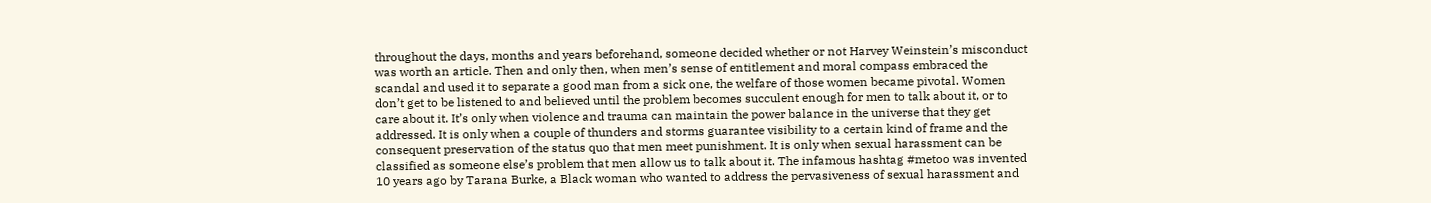throughout the days, months and years beforehand, someone decided whether or not Harvey Weinstein’s misconduct was worth an article. Then and only then, when men’s sense of entitlement and moral compass embraced the scandal and used it to separate a good man from a sick one, the welfare of those women became pivotal. Women don’t get to be listened to and believed until the problem becomes succulent enough for men to talk about it, or to care about it. It’s only when violence and trauma can maintain the power balance in the universe that they get addressed. It is only when a couple of thunders and storms guarantee visibility to a certain kind of frame and the consequent preservation of the status quo that men meet punishment. It is only when sexual harassment can be classified as someone else’s problem that men allow us to talk about it. The infamous hashtag #metoo was invented 10 years ago by Tarana Burke, a Black woman who wanted to address the pervasiveness of sexual harassment and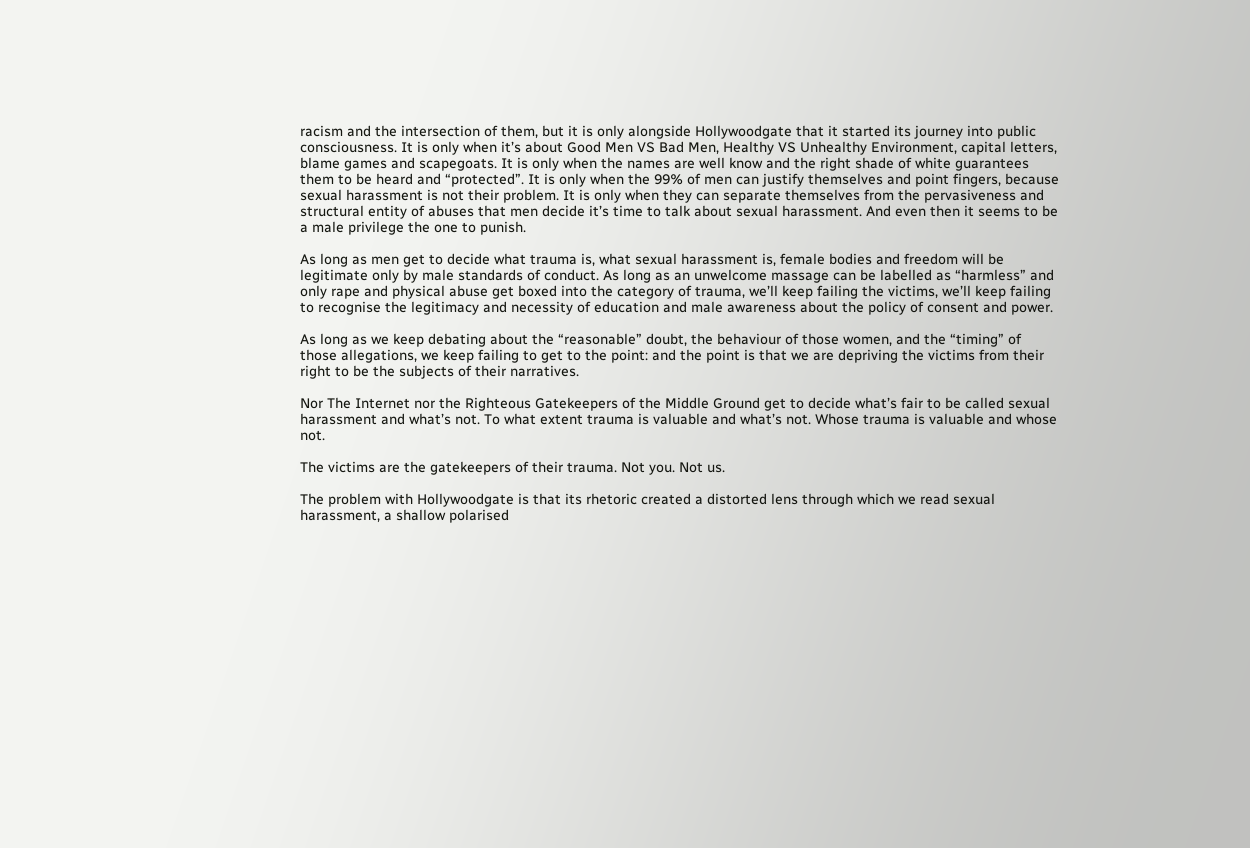racism and the intersection of them, but it is only alongside Hollywoodgate that it started its journey into public consciousness. It is only when it’s about Good Men VS Bad Men, Healthy VS Unhealthy Environment, capital letters, blame games and scapegoats. It is only when the names are well know and the right shade of white guarantees them to be heard and “protected”. It is only when the 99% of men can justify themselves and point fingers, because sexual harassment is not their problem. It is only when they can separate themselves from the pervasiveness and structural entity of abuses that men decide it’s time to talk about sexual harassment. And even then it seems to be a male privilege the one to punish.

As long as men get to decide what trauma is, what sexual harassment is, female bodies and freedom will be legitimate only by male standards of conduct. As long as an unwelcome massage can be labelled as “harmless” and only rape and physical abuse get boxed into the category of trauma, we’ll keep failing the victims, we’ll keep failing to recognise the legitimacy and necessity of education and male awareness about the policy of consent and power.

As long as we keep debating about the “reasonable” doubt, the behaviour of those women, and the “timing” of those allegations, we keep failing to get to the point: and the point is that we are depriving the victims from their right to be the subjects of their narratives.

Nor The Internet nor the Righteous Gatekeepers of the Middle Ground get to decide what’s fair to be called sexual harassment and what’s not. To what extent trauma is valuable and what’s not. Whose trauma is valuable and whose not.

The victims are the gatekeepers of their trauma. Not you. Not us.

The problem with Hollywoodgate is that its rhetoric created a distorted lens through which we read sexual harassment, a shallow polarised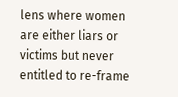lens where women are either liars or victims but never entitled to re-frame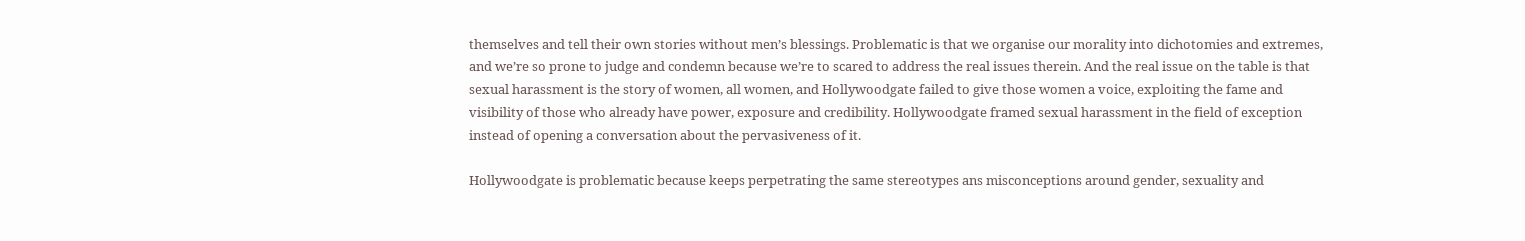themselves and tell their own stories without men’s blessings. Problematic is that we organise our morality into dichotomies and extremes, and we’re so prone to judge and condemn because we’re to scared to address the real issues therein. And the real issue on the table is that sexual harassment is the story of women, all women, and Hollywoodgate failed to give those women a voice, exploiting the fame and visibility of those who already have power, exposure and credibility. Hollywoodgate framed sexual harassment in the field of exception instead of opening a conversation about the pervasiveness of it.

Hollywoodgate is problematic because keeps perpetrating the same stereotypes ans misconceptions around gender, sexuality and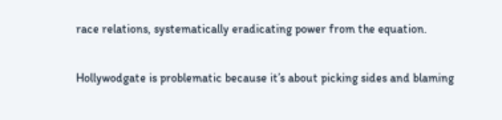race relations, systematically eradicating power from the equation.

Hollywodgate is problematic because it’s about picking sides and blaming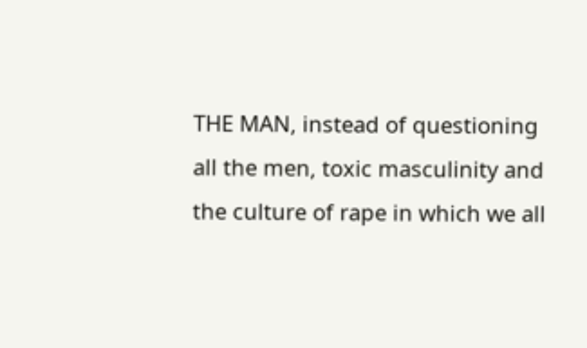THE MAN, instead of questioning all the men, toxic masculinity and the culture of rape in which we all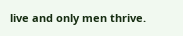live and only men thrive.